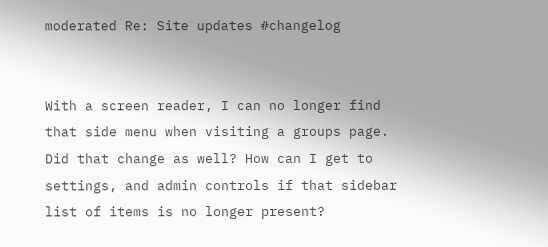moderated Re: Site updates #changelog


With a screen reader, I can no longer find that side menu when visiting a groups page. Did that change as well? How can I get to settings, and admin controls if that sidebar list of items is no longer present?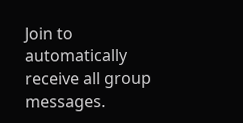Join to automatically receive all group messages.